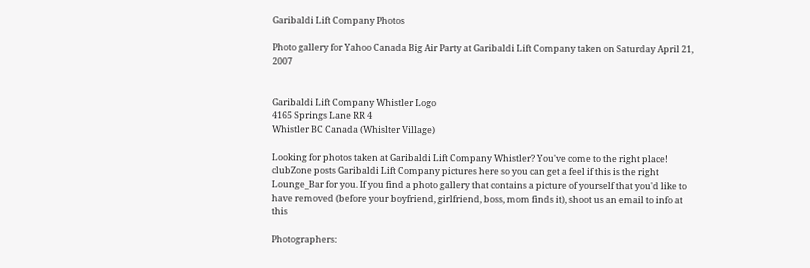Garibaldi Lift Company Photos

Photo gallery for Yahoo Canada Big Air Party at Garibaldi Lift Company taken on Saturday April 21, 2007


Garibaldi Lift Company Whistler Logo
4165 Springs Lane RR 4
Whistler BC Canada (Whislter Village)

Looking for photos taken at Garibaldi Lift Company Whistler? You've come to the right place! clubZone posts Garibaldi Lift Company pictures here so you can get a feel if this is the right Lounge_Bar for you. If you find a photo gallery that contains a picture of yourself that you'd like to have removed (before your boyfriend, girlfriend, boss, mom finds it), shoot us an email to info at this

Photographers: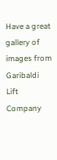Have a great gallery of images from Garibaldi Lift Company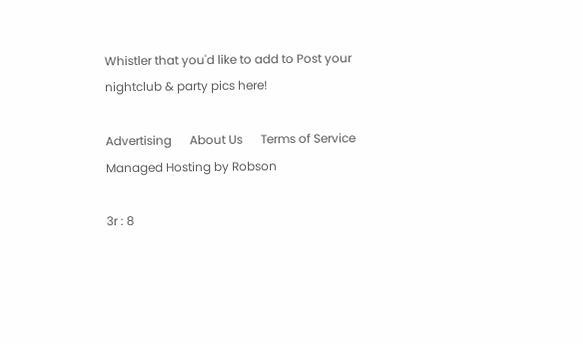Whistler that you'd like to add to Post your nightclub & party pics here!

Advertising      About Us      Terms of Service      Managed Hosting by Robson

3r : 8